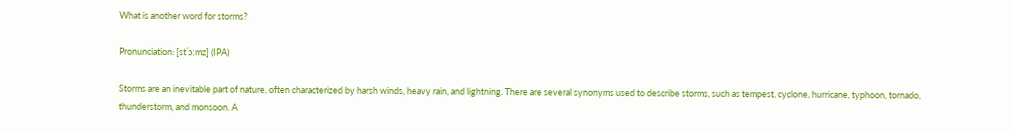What is another word for storms?

Pronunciation: [stˈɔːmz] (IPA)

Storms are an inevitable part of nature, often characterized by harsh winds, heavy rain, and lightning. There are several synonyms used to describe storms, such as tempest, cyclone, hurricane, typhoon, tornado, thunderstorm, and monsoon. A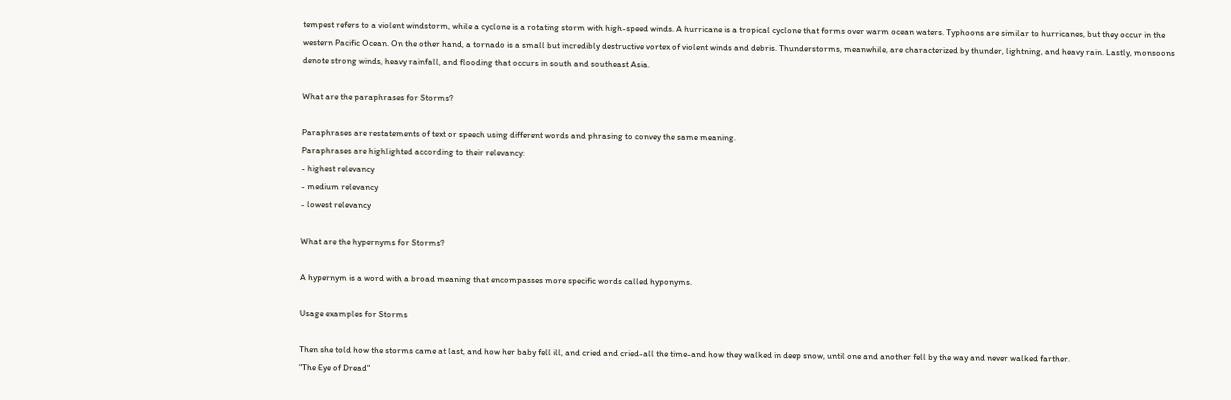tempest refers to a violent windstorm, while a cyclone is a rotating storm with high-speed winds. A hurricane is a tropical cyclone that forms over warm ocean waters. Typhoons are similar to hurricanes, but they occur in the western Pacific Ocean. On the other hand, a tornado is a small but incredibly destructive vortex of violent winds and debris. Thunderstorms, meanwhile, are characterized by thunder, lightning, and heavy rain. Lastly, monsoons denote strong winds, heavy rainfall, and flooding that occurs in south and southeast Asia.

What are the paraphrases for Storms?

Paraphrases are restatements of text or speech using different words and phrasing to convey the same meaning.
Paraphrases are highlighted according to their relevancy:
- highest relevancy
- medium relevancy
- lowest relevancy

What are the hypernyms for Storms?

A hypernym is a word with a broad meaning that encompasses more specific words called hyponyms.

Usage examples for Storms

Then she told how the storms came at last, and how her baby fell ill, and cried and cried-all the time-and how they walked in deep snow, until one and another fell by the way and never walked farther.
"The Eye of Dread"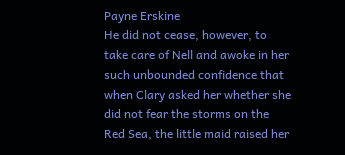Payne Erskine
He did not cease, however, to take care of Nell and awoke in her such unbounded confidence that when Clary asked her whether she did not fear the storms on the Red Sea, the little maid raised her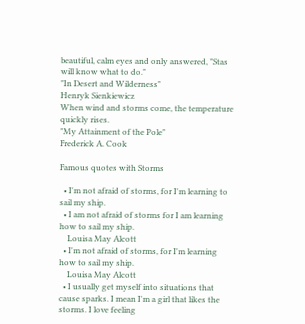beautiful, calm eyes and only answered, "Stas will know what to do."
"In Desert and Wilderness"
Henryk Sienkiewicz
When wind and storms come, the temperature quickly rises.
"My Attainment of the Pole"
Frederick A. Cook

Famous quotes with Storms

  • I'm not afraid of storms, for I'm learning to sail my ship.
  • I am not afraid of storms for I am learning how to sail my ship.
    Louisa May Alcott
  • I'm not afraid of storms, for I'm learning how to sail my ship.
    Louisa May Alcott
  • I usually get myself into situations that cause sparks. I mean I'm a girl that likes the storms. I love feeling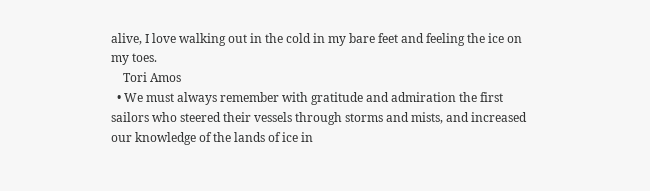alive, I love walking out in the cold in my bare feet and feeling the ice on my toes.
    Tori Amos
  • We must always remember with gratitude and admiration the first sailors who steered their vessels through storms and mists, and increased our knowledge of the lands of ice in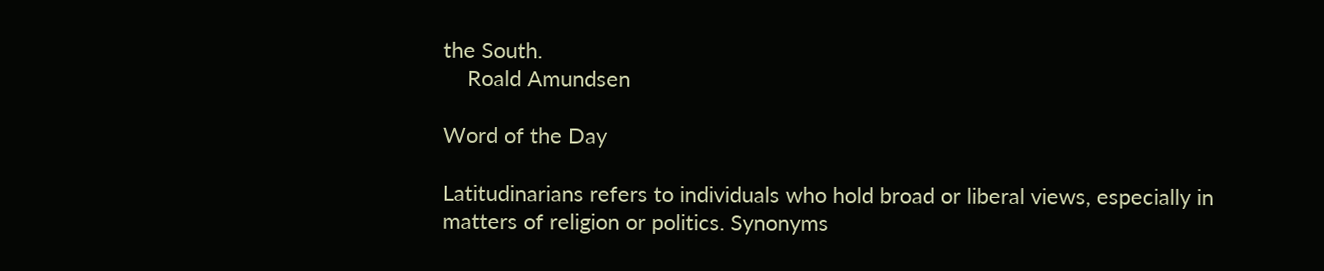the South.
    Roald Amundsen

Word of the Day

Latitudinarians refers to individuals who hold broad or liberal views, especially in matters of religion or politics. Synonyms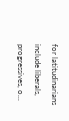for latitudinarians include liberals, progressives, o...